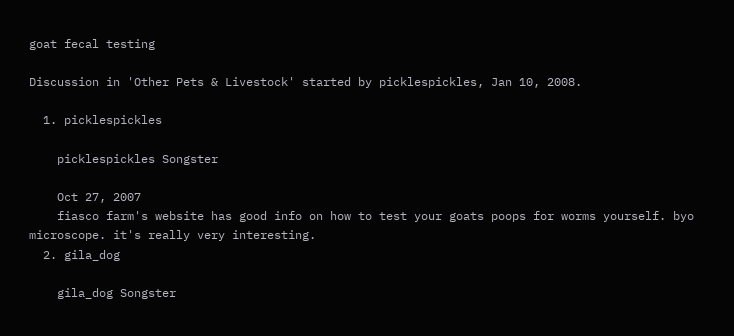goat fecal testing

Discussion in 'Other Pets & Livestock' started by picklespickles, Jan 10, 2008.

  1. picklespickles

    picklespickles Songster

    Oct 27, 2007
    fiasco farm's website has good info on how to test your goats poops for worms yourself. byo microscope. it's really very interesting.
  2. gila_dog

    gila_dog Songster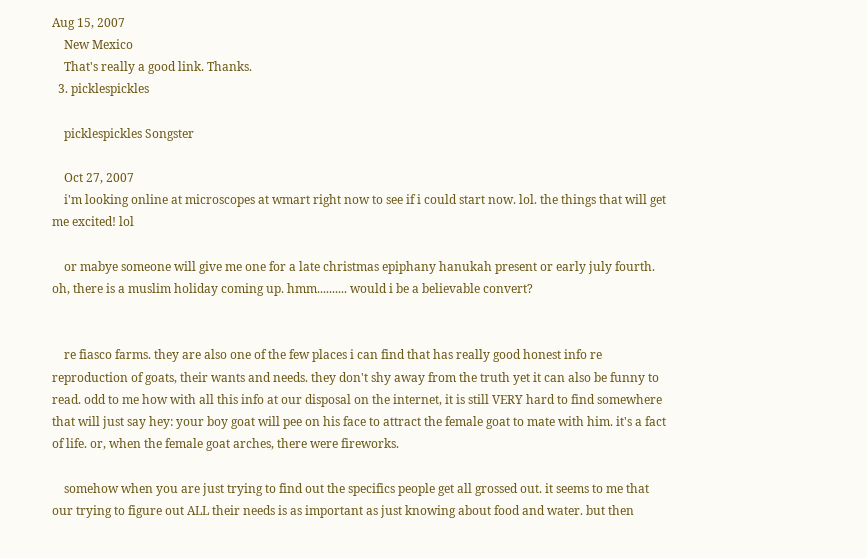Aug 15, 2007
    New Mexico
    That's really a good link. Thanks.
  3. picklespickles

    picklespickles Songster

    Oct 27, 2007
    i'm looking online at microscopes at wmart right now to see if i could start now. lol. the things that will get me excited! lol

    or mabye someone will give me one for a late christmas epiphany hanukah present or early july fourth. oh, there is a muslim holiday coming up. hmm.......... would i be a believable convert?


    re fiasco farms. they are also one of the few places i can find that has really good honest info re reproduction of goats, their wants and needs. they don't shy away from the truth yet it can also be funny to read. odd to me how with all this info at our disposal on the internet, it is still VERY hard to find somewhere that will just say hey: your boy goat will pee on his face to attract the female goat to mate with him. it's a fact of life. or, when the female goat arches, there were fireworks.

    somehow when you are just trying to find out the specifics people get all grossed out. it seems to me that our trying to figure out ALL their needs is as important as just knowing about food and water. but then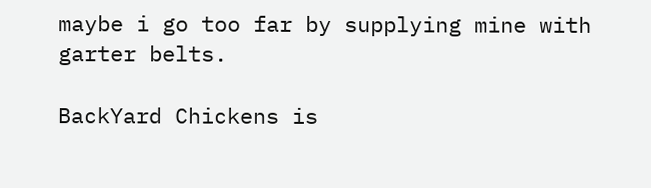maybe i go too far by supplying mine with garter belts.

BackYard Chickens is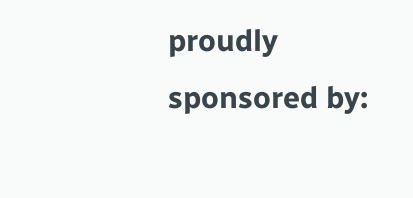proudly sponsored by: